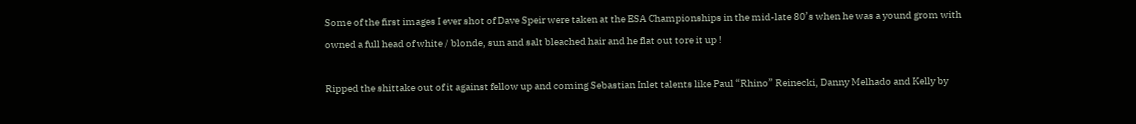Some of the first images I ever shot of Dave Speir were taken at the ESA Championships in the mid-late 80’s when he was a yound grom with owned a full head of white / blonde, sun and salt bleached hair and he flat out tore it up !

Ripped the shittake out of it against fellow up and coming Sebastian Inlet talents like Paul “Rhino” Reinecki, Danny Melhado and Kelly by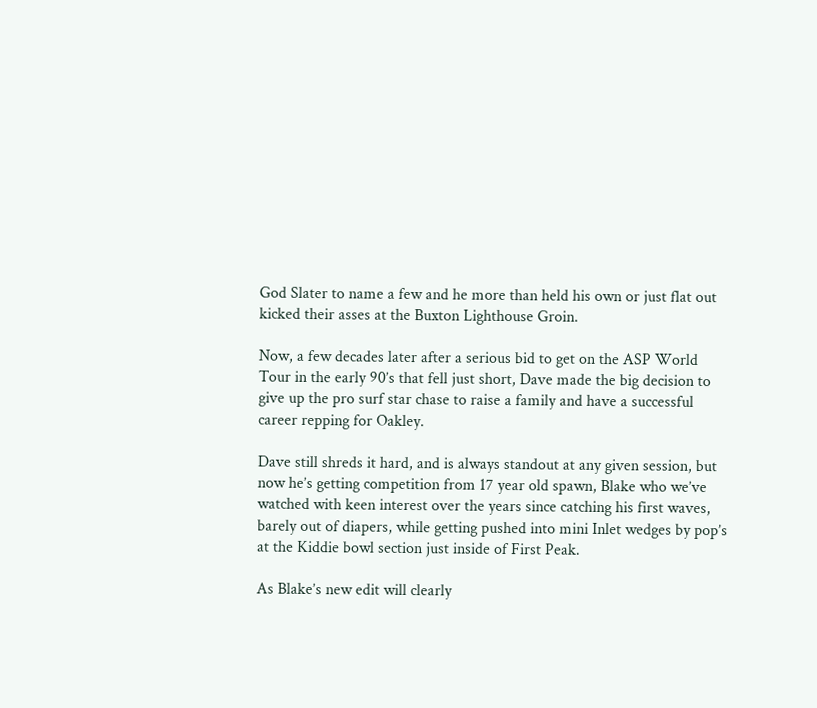God Slater to name a few and he more than held his own or just flat out kicked their asses at the Buxton Lighthouse Groin.

Now, a few decades later after a serious bid to get on the ASP World Tour in the early 90’s that fell just short, Dave made the big decision to give up the pro surf star chase to raise a family and have a successful career repping for Oakley.

Dave still shreds it hard, and is always standout at any given session, but now he’s getting competition from 17 year old spawn, Blake who we’ve watched with keen interest over the years since catching his first waves, barely out of diapers, while getting pushed into mini Inlet wedges by pop’s at the Kiddie bowl section just inside of First Peak.

As Blake’s new edit will clearly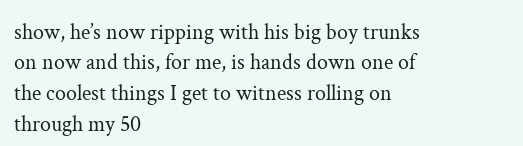show, he’s now ripping with his big boy trunks on now and this, for me, is hands down one of the coolest things I get to witness rolling on through my 50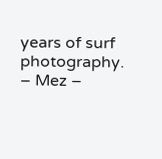years of surf photography. – Mez –